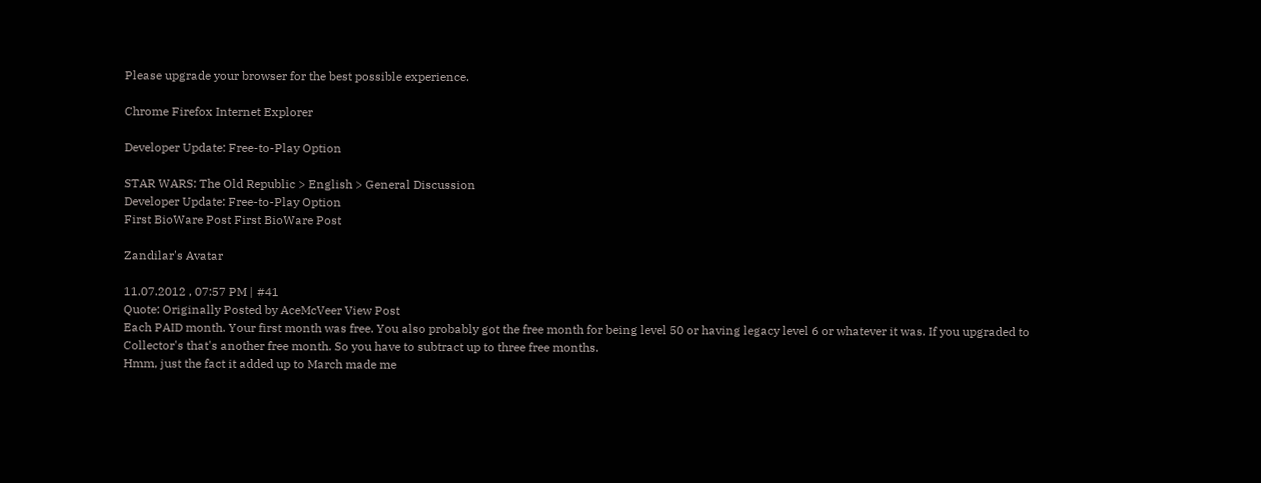Please upgrade your browser for the best possible experience.

Chrome Firefox Internet Explorer

Developer Update: Free-to-Play Option

STAR WARS: The Old Republic > English > General Discussion
Developer Update: Free-to-Play Option
First BioWare Post First BioWare Post

Zandilar's Avatar

11.07.2012 , 07:57 PM | #41
Quote: Originally Posted by AceMcVeer View Post
Each PAID month. Your first month was free. You also probably got the free month for being level 50 or having legacy level 6 or whatever it was. If you upgraded to Collector's that's another free month. So you have to subtract up to three free months.
Hmm, just the fact it added up to March made me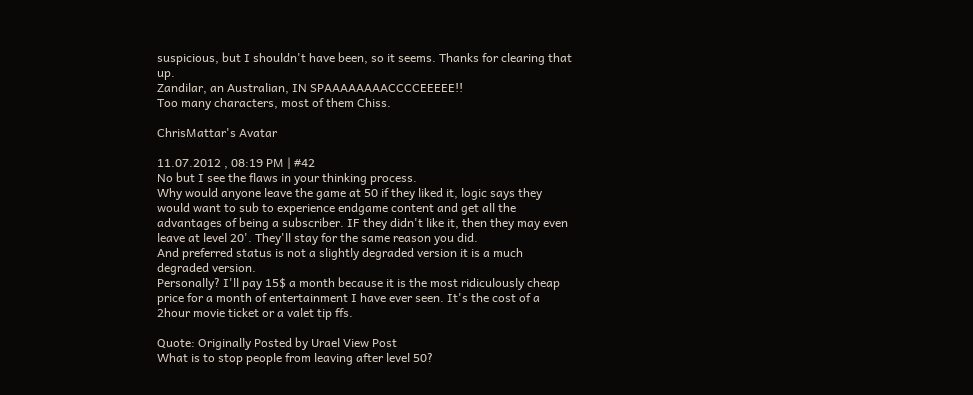suspicious, but I shouldn't have been, so it seems. Thanks for clearing that up.
Zandilar, an Australian, IN SPAAAAAAAACCCCEEEEE!!
Too many characters, most of them Chiss.

ChrisMattar's Avatar

11.07.2012 , 08:19 PM | #42
No but I see the flaws in your thinking process.
Why would anyone leave the game at 50 if they liked it, logic says they would want to sub to experience endgame content and get all the advantages of being a subscriber. IF they didn't like it, then they may even leave at level 20'. They'll stay for the same reason you did.
And preferred status is not a slightly degraded version it is a much degraded version.
Personally? I'll pay 15$ a month because it is the most ridiculously cheap price for a month of entertainment I have ever seen. It's the cost of a 2hour movie ticket or a valet tip ffs.

Quote: Originally Posted by Urael View Post
What is to stop people from leaving after level 50?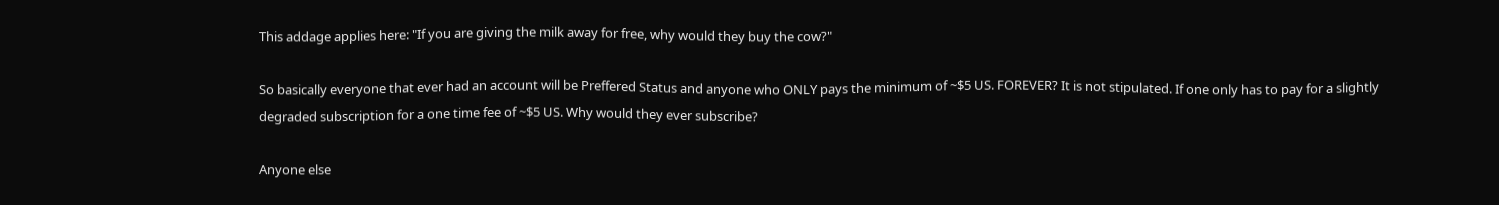This addage applies here: "If you are giving the milk away for free, why would they buy the cow?"

So basically everyone that ever had an account will be Preffered Status and anyone who ONLY pays the minimum of ~$5 US. FOREVER? It is not stipulated. If one only has to pay for a slightly degraded subscription for a one time fee of ~$5 US. Why would they ever subscribe?

Anyone else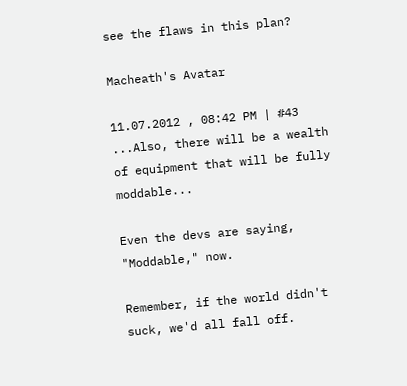see the flaws in this plan?

Macheath's Avatar

11.07.2012 , 08:42 PM | #43
...Also, there will be a wealth of equipment that will be fully moddable...

Even the devs are saying, "Moddable," now.

Remember, if the world didn't suck, we'd all fall off.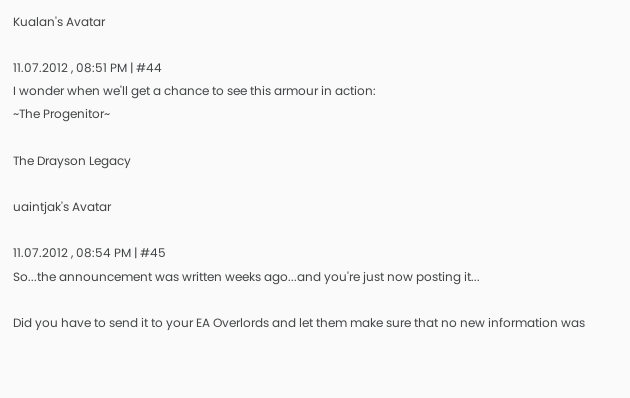Kualan's Avatar

11.07.2012 , 08:51 PM | #44
I wonder when we'll get a chance to see this armour in action:
~The Progenitor~

The Drayson Legacy

uaintjak's Avatar

11.07.2012 , 08:54 PM | #45
So...the announcement was written weeks ago...and you're just now posting it...

Did you have to send it to your EA Overlords and let them make sure that no new information was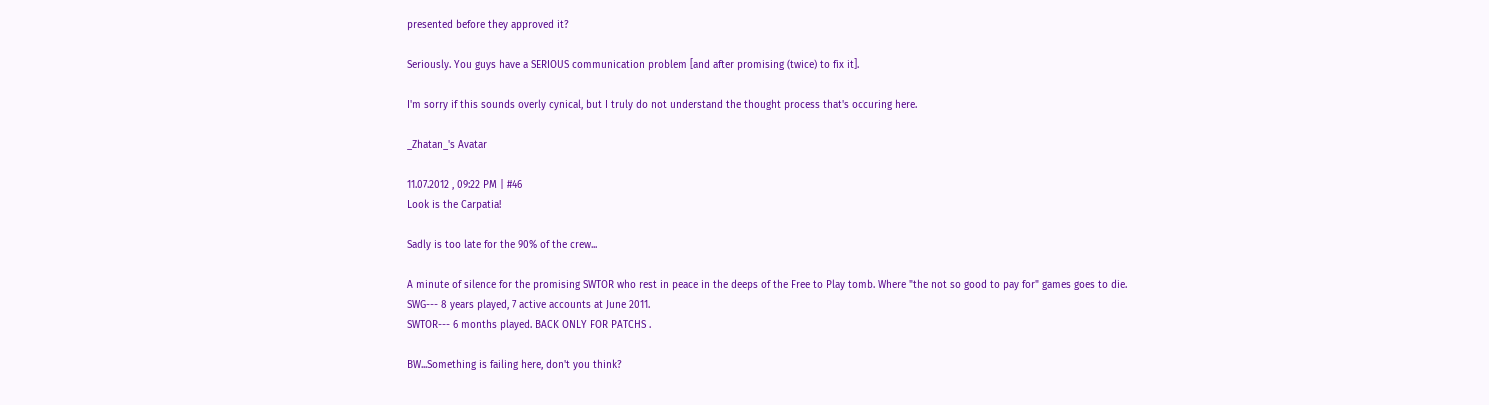presented before they approved it?

Seriously. You guys have a SERIOUS communication problem [and after promising (twice) to fix it].

I'm sorry if this sounds overly cynical, but I truly do not understand the thought process that's occuring here.

_Zhatan_'s Avatar

11.07.2012 , 09:22 PM | #46
Look is the Carpatia!

Sadly is too late for the 90% of the crew...

A minute of silence for the promising SWTOR who rest in peace in the deeps of the Free to Play tomb. Where "the not so good to pay for" games goes to die.
SWG--- 8 years played, 7 active accounts at June 2011.
SWTOR--- 6 months played. BACK ONLY FOR PATCHS .

BW...Something is failing here, don't you think?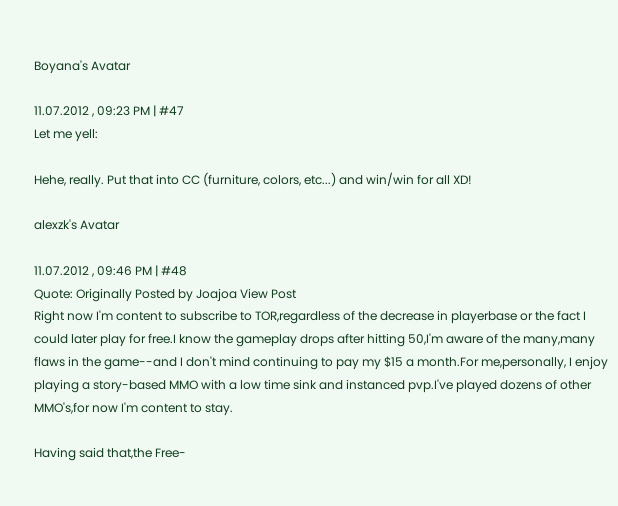Boyana's Avatar

11.07.2012 , 09:23 PM | #47
Let me yell:

Hehe, really. Put that into CC (furniture, colors, etc...) and win/win for all XD!

alexzk's Avatar

11.07.2012 , 09:46 PM | #48
Quote: Originally Posted by Joajoa View Post
Right now I'm content to subscribe to TOR,regardless of the decrease in playerbase or the fact I could later play for free.I know the gameplay drops after hitting 50,I'm aware of the many,many flaws in the game--and I don't mind continuing to pay my $15 a month.For me,personally, I enjoy playing a story-based MMO with a low time sink and instanced pvp.I've played dozens of other MMO's,for now I'm content to stay.

Having said that,the Free-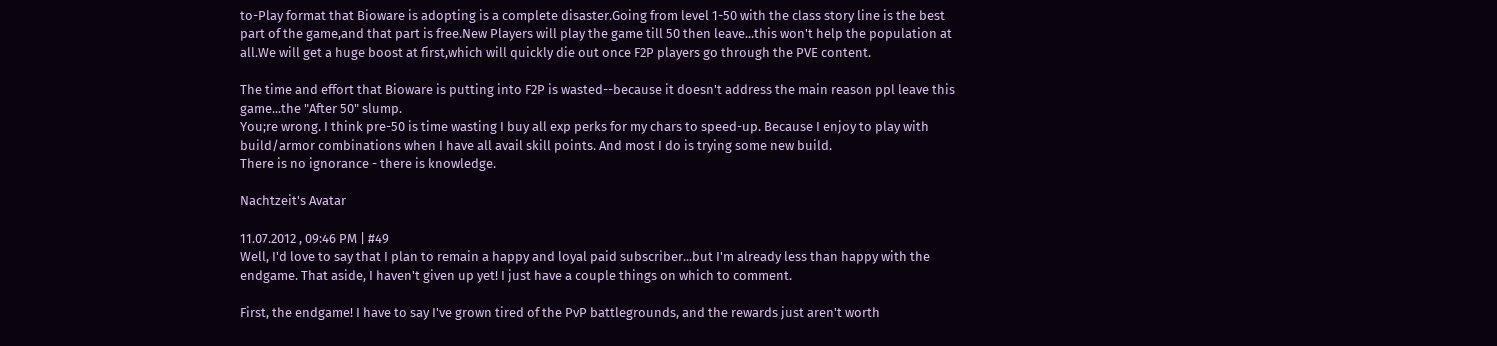to-Play format that Bioware is adopting is a complete disaster.Going from level 1-50 with the class story line is the best part of the game,and that part is free.New Players will play the game till 50 then leave...this won't help the population at all.We will get a huge boost at first,which will quickly die out once F2P players go through the PVE content.

The time and effort that Bioware is putting into F2P is wasted--because it doesn't address the main reason ppl leave this game...the "After 50" slump.
You;re wrong. I think pre-50 is time wasting I buy all exp perks for my chars to speed-up. Because I enjoy to play with build/armor combinations when I have all avail skill points. And most I do is trying some new build.
There is no ignorance - there is knowledge.

Nachtzeit's Avatar

11.07.2012 , 09:46 PM | #49
Well, I'd love to say that I plan to remain a happy and loyal paid subscriber...but I'm already less than happy with the endgame. That aside, I haven't given up yet! I just have a couple things on which to comment.

First, the endgame! I have to say I've grown tired of the PvP battlegrounds, and the rewards just aren't worth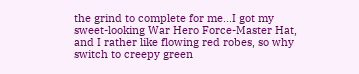the grind to complete for me...I got my sweet-looking War Hero Force-Master Hat, and I rather like flowing red robes, so why switch to creepy green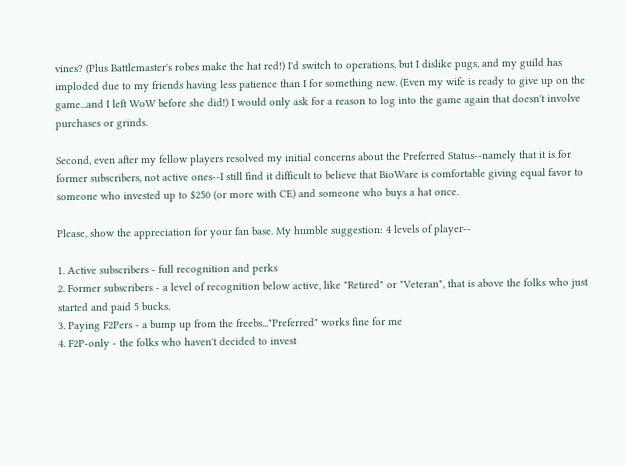vines? (Plus Battlemaster's robes make the hat red!) I'd switch to operations, but I dislike pugs, and my guild has imploded due to my friends having less patience than I for something new. (Even my wife is ready to give up on the game...and I left WoW before she did!) I would only ask for a reason to log into the game again that doesn't involve purchases or grinds.

Second, even after my fellow players resolved my initial concerns about the Preferred Status--namely that it is for former subscribers, not active ones--I still find it difficult to believe that BioWare is comfortable giving equal favor to someone who invested up to $250 (or more with CE) and someone who buys a hat once.

Please, show the appreciation for your fan base. My humble suggestion: 4 levels of player--

1. Active subscribers - full recognition and perks
2. Former subscribers - a level of recognition below active, like "Retired" or "Veteran", that is above the folks who just started and paid 5 bucks.
3. Paying F2Pers - a bump up from the freebs..."Preferred" works fine for me
4. F2P-only - the folks who haven't decided to invest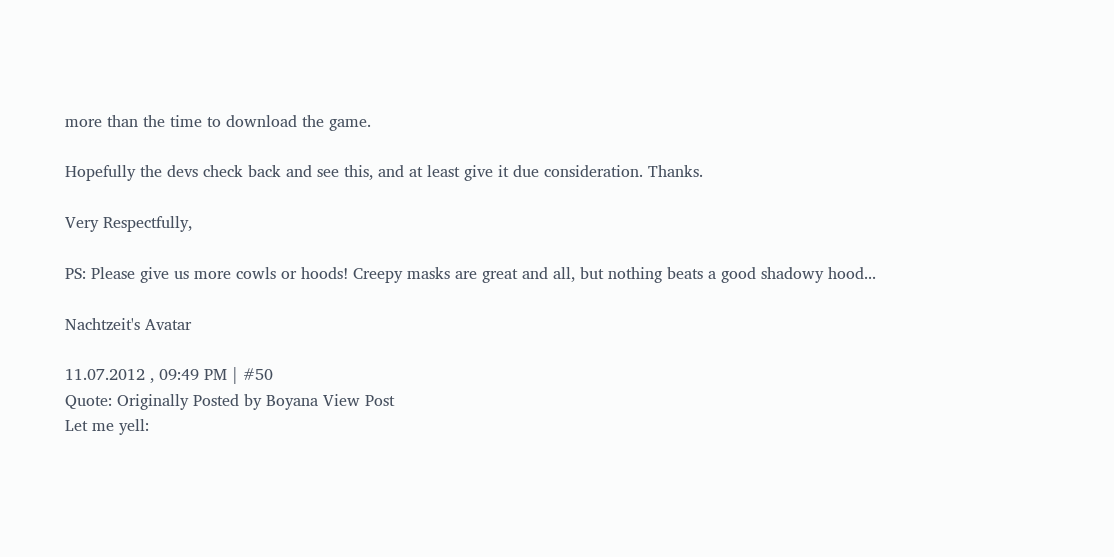more than the time to download the game.

Hopefully the devs check back and see this, and at least give it due consideration. Thanks.

Very Respectfully,

PS: Please give us more cowls or hoods! Creepy masks are great and all, but nothing beats a good shadowy hood...

Nachtzeit's Avatar

11.07.2012 , 09:49 PM | #50
Quote: Originally Posted by Boyana View Post
Let me yell: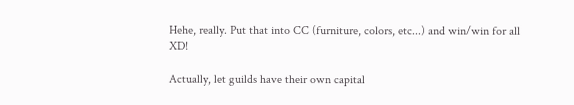Hehe, really. Put that into CC (furniture, colors, etc...) and win/win for all XD!

Actually, let guilds have their own capital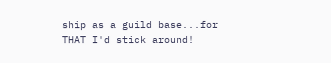ship as a guild base...for THAT I'd stick around!